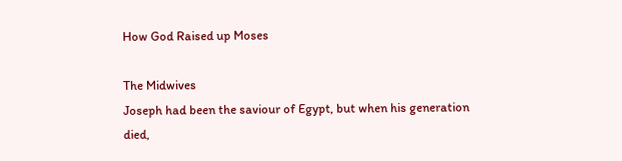How God Raised up Moses

The Midwives
Joseph had been the saviour of Egypt, but when his generation died,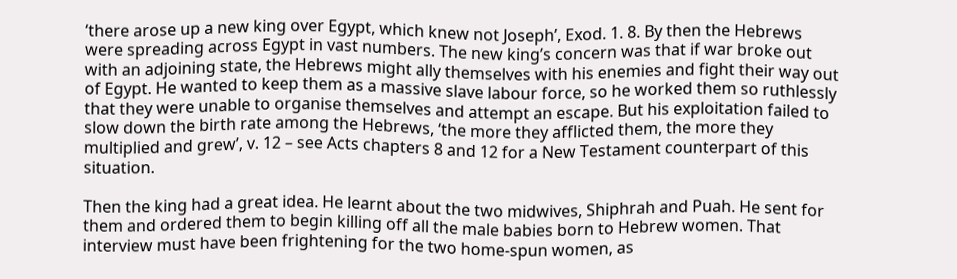‘there arose up a new king over Egypt, which knew not Joseph’, Exod. 1. 8. By then the Hebrews were spreading across Egypt in vast numbers. The new king’s concern was that if war broke out with an adjoining state, the Hebrews might ally themselves with his enemies and fight their way out of Egypt. He wanted to keep them as a massive slave labour force, so he worked them so ruthlessly that they were unable to organise themselves and attempt an escape. But his exploitation failed to slow down the birth rate among the Hebrews, ‘the more they afflicted them, the more they multiplied and grew’, v. 12 – see Acts chapters 8 and 12 for a New Testament counterpart of this situation.

Then the king had a great idea. He learnt about the two midwives, Shiphrah and Puah. He sent for them and ordered them to begin killing off all the male babies born to Hebrew women. That interview must have been frightening for the two home-spun women, as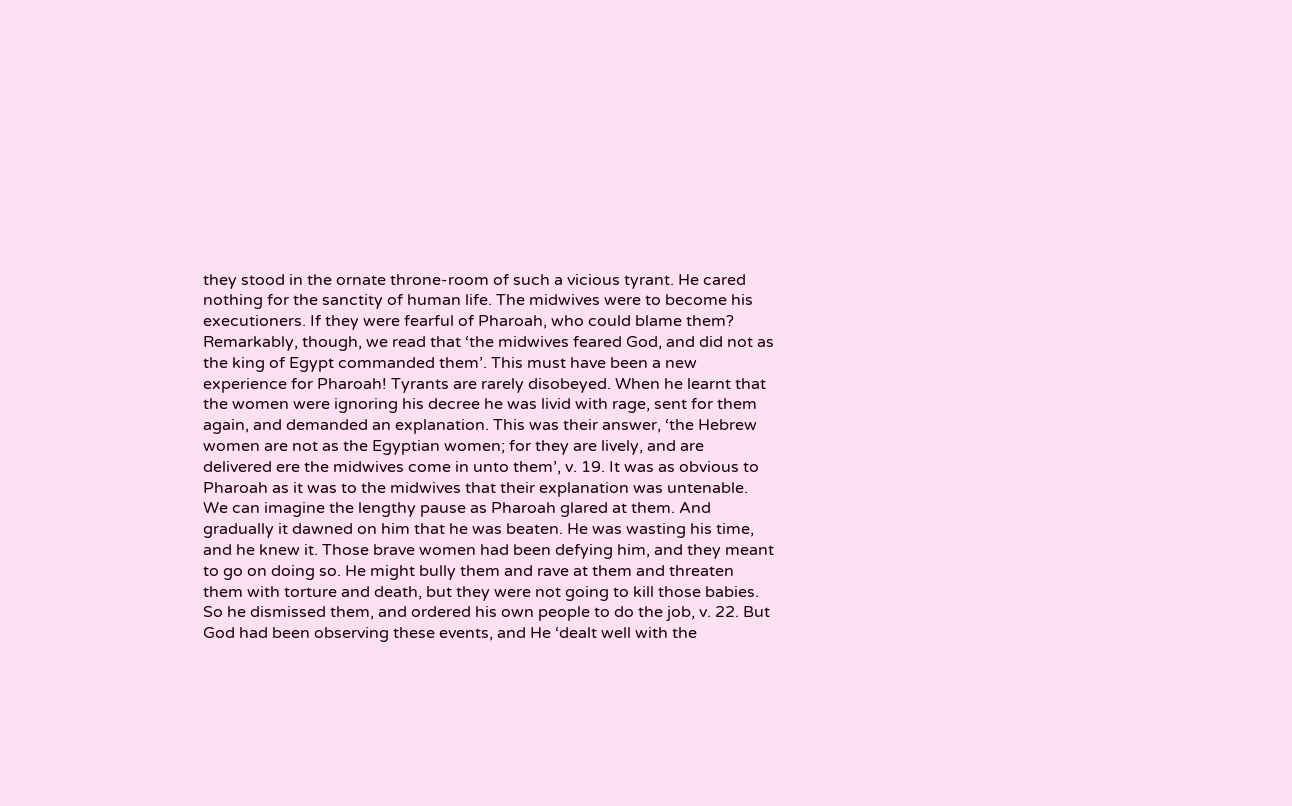they stood in the ornate throne-room of such a vicious tyrant. He cared nothing for the sanctity of human life. The midwives were to become his executioners. If they were fearful of Pharoah, who could blame them? Remarkably, though, we read that ‘the midwives feared God, and did not as the king of Egypt commanded them’. This must have been a new experience for Pharoah! Tyrants are rarely disobeyed. When he learnt that the women were ignoring his decree he was livid with rage, sent for them again, and demanded an explanation. This was their answer, ‘the Hebrew women are not as the Egyptian women; for they are lively, and are delivered ere the midwives come in unto them’, v. 19. It was as obvious to Pharoah as it was to the midwives that their explanation was untenable. We can imagine the lengthy pause as Pharoah glared at them. And gradually it dawned on him that he was beaten. He was wasting his time, and he knew it. Those brave women had been defying him, and they meant to go on doing so. He might bully them and rave at them and threaten them with torture and death, but they were not going to kill those babies. So he dismissed them, and ordered his own people to do the job, v. 22. But God had been observing these events, and He ‘dealt well with the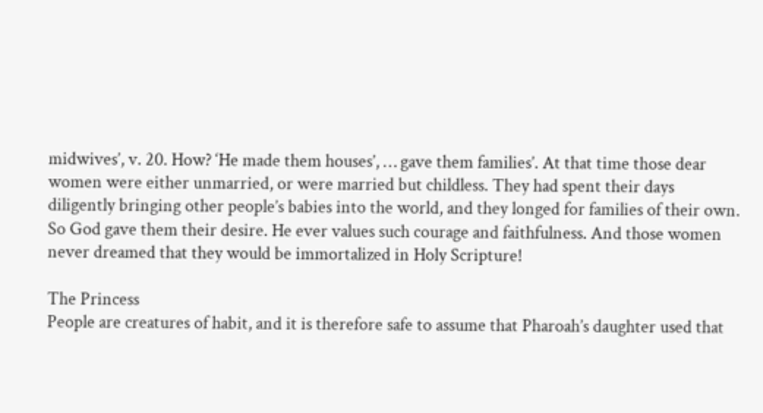midwives’, v. 20. How? ‘He made them houses’, … gave them families’. At that time those dear women were either unmarried, or were married but childless. They had spent their days diligently bringing other people’s babies into the world, and they longed for families of their own. So God gave them their desire. He ever values such courage and faithfulness. And those women never dreamed that they would be immortalized in Holy Scripture!

The Princess
People are creatures of habit, and it is therefore safe to assume that Pharoah’s daughter used that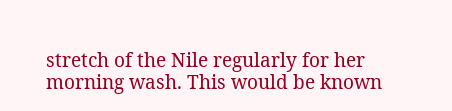stretch of the Nile regularly for her morning wash. This would be known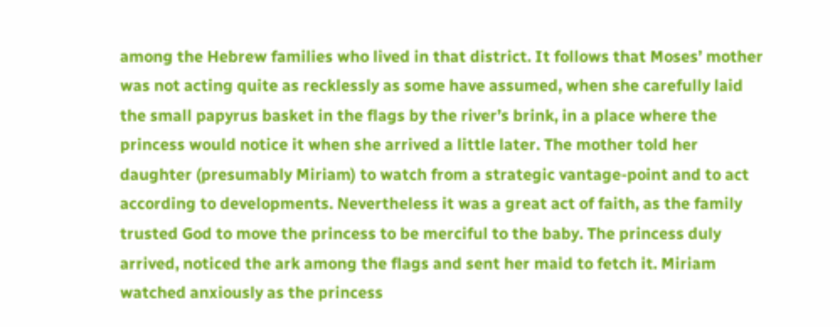among the Hebrew families who lived in that district. It follows that Moses’ mother was not acting quite as recklessly as some have assumed, when she carefully laid the small papyrus basket in the flags by the river’s brink, in a place where the princess would notice it when she arrived a little later. The mother told her daughter (presumably Miriam) to watch from a strategic vantage-point and to act according to developments. Nevertheless it was a great act of faith, as the family trusted God to move the princess to be merciful to the baby. The princess duly arrived, noticed the ark among the flags and sent her maid to fetch it. Miriam watched anxiously as the princess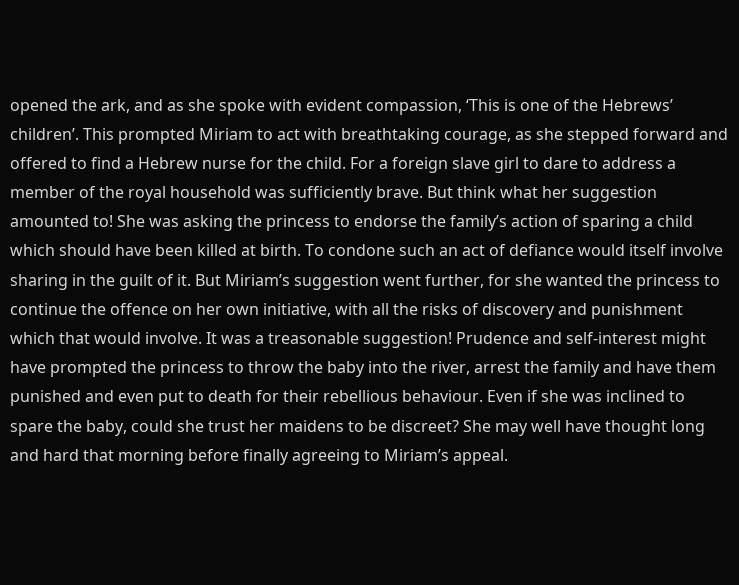opened the ark, and as she spoke with evident compassion, ‘This is one of the Hebrews’ children’. This prompted Miriam to act with breathtaking courage, as she stepped forward and offered to find a Hebrew nurse for the child. For a foreign slave girl to dare to address a member of the royal household was sufficiently brave. But think what her suggestion amounted to! She was asking the princess to endorse the family’s action of sparing a child which should have been killed at birth. To condone such an act of defiance would itself involve sharing in the guilt of it. But Miriam’s suggestion went further, for she wanted the princess to continue the offence on her own initiative, with all the risks of discovery and punishment which that would involve. It was a treasonable suggestion! Prudence and self-interest might have prompted the princess to throw the baby into the river, arrest the family and have them punished and even put to death for their rebellious behaviour. Even if she was inclined to spare the baby, could she trust her maidens to be discreet? She may well have thought long and hard that morning before finally agreeing to Miriam’s appeal.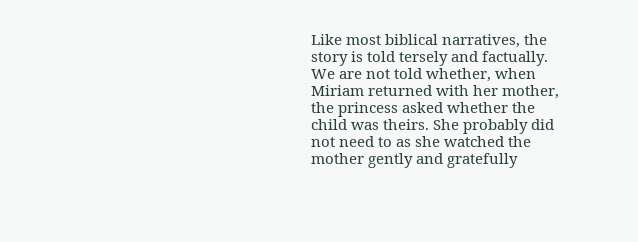Like most biblical narratives, the story is told tersely and factually. We are not told whether, when Miriam returned with her mother, the princess asked whether the child was theirs. She probably did not need to as she watched the mother gently and gratefully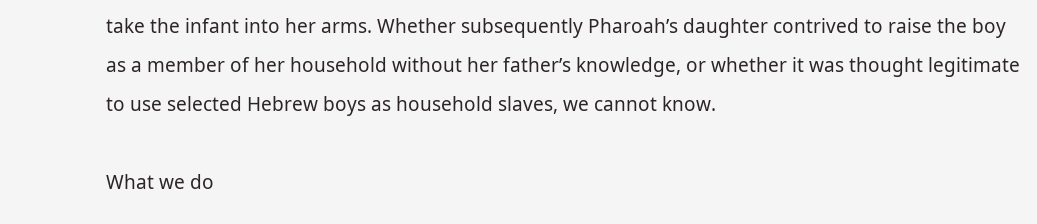take the infant into her arms. Whether subsequently Pharoah’s daughter contrived to raise the boy as a member of her household without her father’s knowledge, or whether it was thought legitimate to use selected Hebrew boys as household slaves, we cannot know.

What we do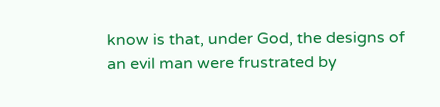know is that, under God, the designs of an evil man were frustrated by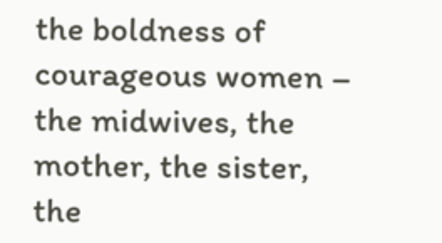the boldness of courageous women – the midwives, the mother, the sister, the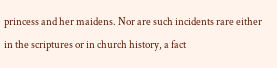princess and her maidens. Nor are such incidents rare either in the scriptures or in church history, a fact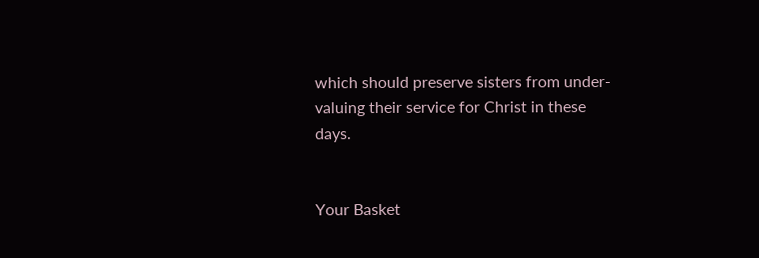which should preserve sisters from under-valuing their service for Christ in these days.


Your Basket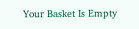Your Basket Is Empty